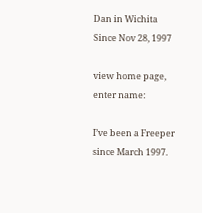Dan in Wichita
Since Nov 28, 1997

view home page, enter name:

I’ve been a Freeper since March 1997.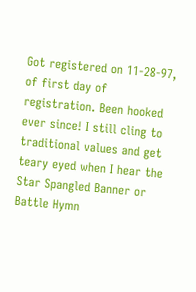Got registered on 11-28-97, of first day of registration. Been hooked ever since! I still cling to traditional values and get teary eyed when I hear the Star Spangled Banner or Battle Hymn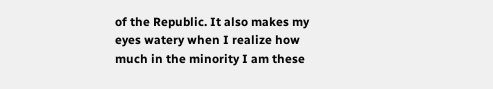of the Republic. It also makes my eyes watery when I realize how much in the minority I am these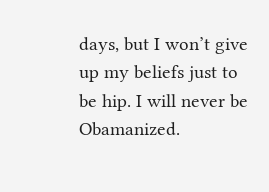days, but I won’t give up my beliefs just to be hip. I will never be Obamanized.